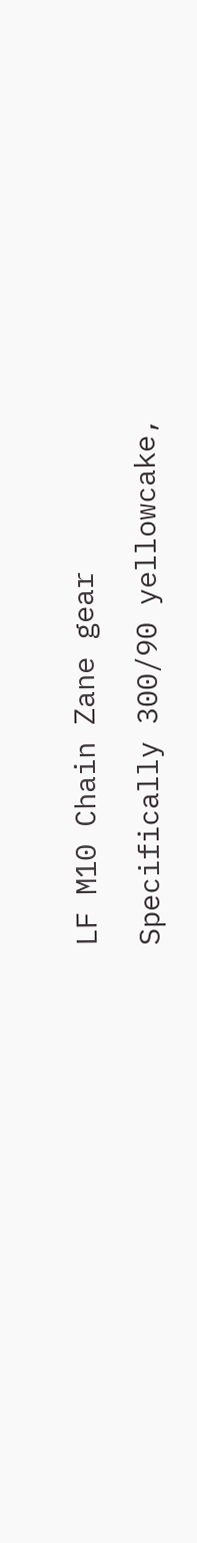LF M10 Chain Zane gear

Specifically 300/90 yellowcake,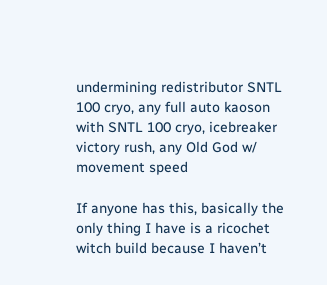undermining redistributor SNTL 100 cryo, any full auto kaoson with SNTL 100 cryo, icebreaker victory rush, any Old God w/ movement speed

If anyone has this, basically the only thing I have is a ricochet witch build because I haven’t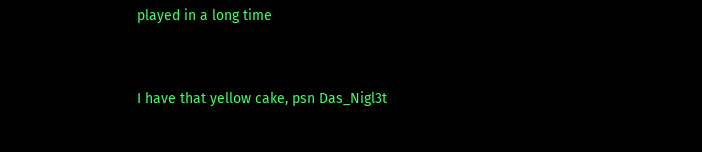played in a long time


I have that yellow cake, psn Das_Nigl3t